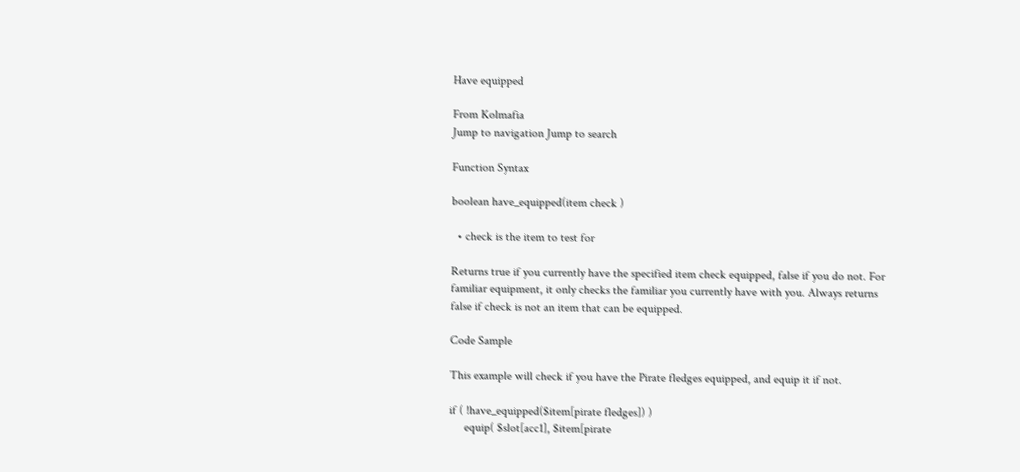Have equipped

From Kolmafia
Jump to navigation Jump to search

Function Syntax

boolean have_equipped(item check )

  • check is the item to test for

Returns true if you currently have the specified item check equipped, false if you do not. For familiar equipment, it only checks the familiar you currently have with you. Always returns false if check is not an item that can be equipped.

Code Sample

This example will check if you have the Pirate fledges equipped, and equip it if not.

if ( !have_equipped($item[pirate fledges]) )
     equip( $slot[acc1], $item[pirate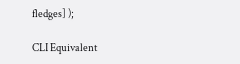fledges] );

CLI Equivalent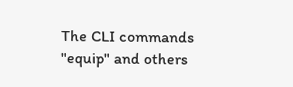The CLI commands "equip" and others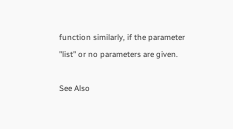function similarly, if the parameter "list" or no parameters are given.

See Also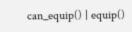can_equip() | equip()